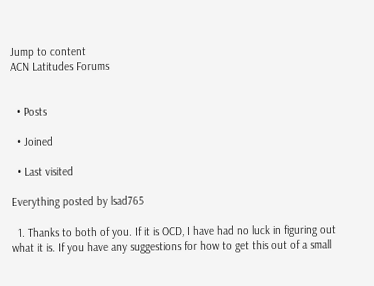Jump to content
ACN Latitudes Forums


  • Posts

  • Joined

  • Last visited

Everything posted by lsad765

  1. Thanks to both of you. If it is OCD, I have had no luck in figuring out what it is. If you have any suggestions for how to get this out of a small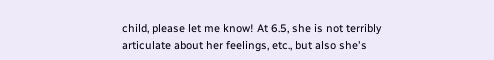child, please let me know! At 6.5, she is not terribly articulate about her feelings, etc., but also she's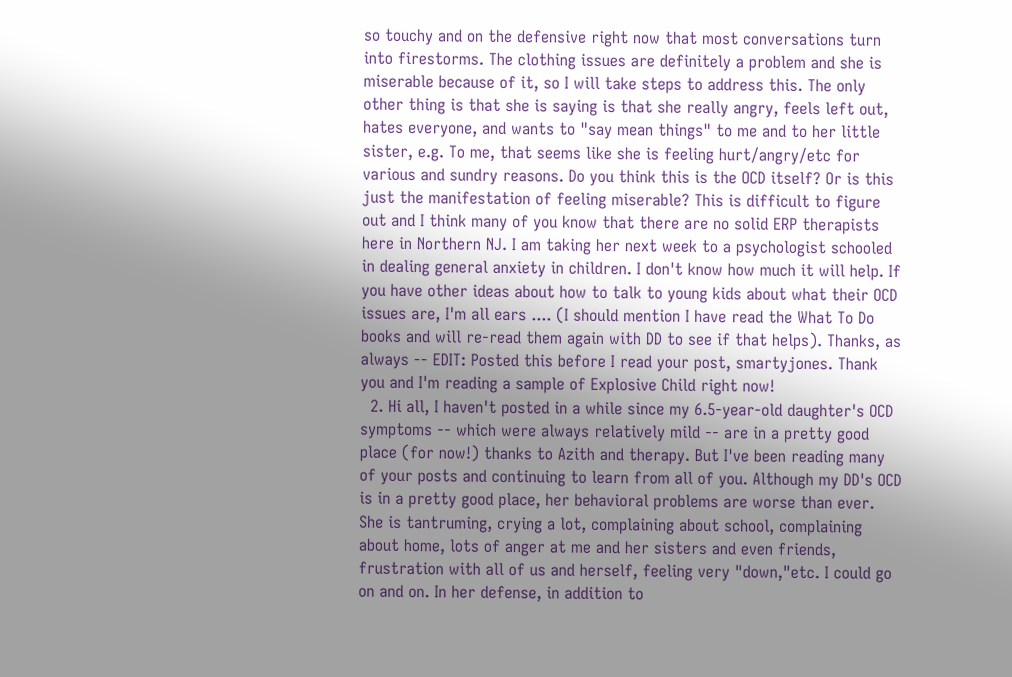so touchy and on the defensive right now that most conversations turn into firestorms. The clothing issues are definitely a problem and she is miserable because of it, so I will take steps to address this. The only other thing is that she is saying is that she really angry, feels left out, hates everyone, and wants to "say mean things" to me and to her little sister, e.g. To me, that seems like she is feeling hurt/angry/etc for various and sundry reasons. Do you think this is the OCD itself? Or is this just the manifestation of feeling miserable? This is difficult to figure out and I think many of you know that there are no solid ERP therapists here in Northern NJ. I am taking her next week to a psychologist schooled in dealing general anxiety in children. I don't know how much it will help. If you have other ideas about how to talk to young kids about what their OCD issues are, I'm all ears .... (I should mention I have read the What To Do books and will re-read them again with DD to see if that helps). Thanks, as always -- EDIT: Posted this before I read your post, smartyjones. Thank you and I'm reading a sample of Explosive Child right now!
  2. Hi all, I haven't posted in a while since my 6.5-year-old daughter's OCD symptoms -- which were always relatively mild -- are in a pretty good place (for now!) thanks to Azith and therapy. But I've been reading many of your posts and continuing to learn from all of you. Although my DD's OCD is in a pretty good place, her behavioral problems are worse than ever. She is tantruming, crying a lot, complaining about school, complaining about home, lots of anger at me and her sisters and even friends, frustration with all of us and herself, feeling very "down,"etc. I could go on and on. In her defense, in addition to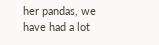her pandas, we have had a lot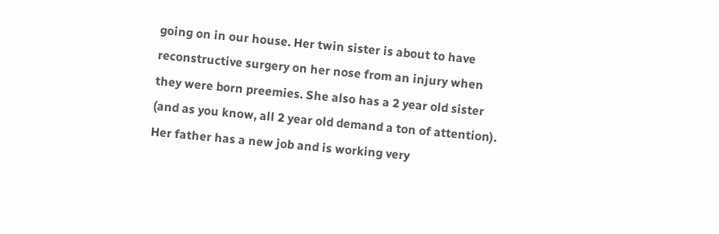going on in our house. Her twin sister is about to have reconstructive surgery on her nose from an injury when they were born preemies. She also has a 2 year old sister (and as you know, all 2 year old demand a ton of attention). Her father has a new job and is working very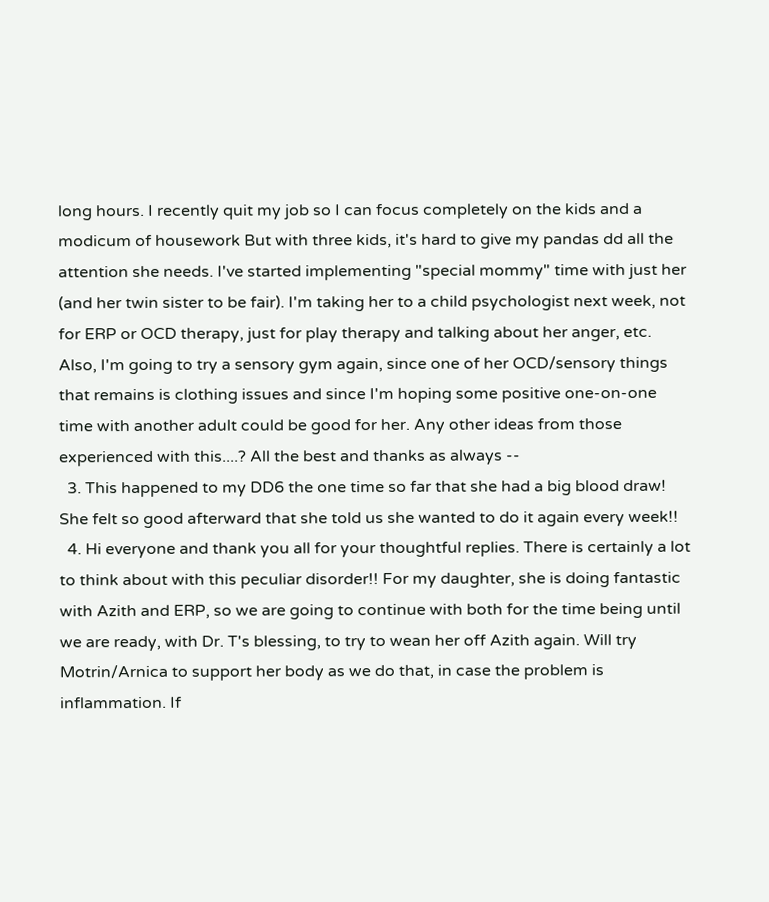long hours. I recently quit my job so I can focus completely on the kids and a modicum of housework But with three kids, it's hard to give my pandas dd all the attention she needs. I've started implementing "special mommy" time with just her (and her twin sister to be fair). I'm taking her to a child psychologist next week, not for ERP or OCD therapy, just for play therapy and talking about her anger, etc. Also, I'm going to try a sensory gym again, since one of her OCD/sensory things that remains is clothing issues and since I'm hoping some positive one-on-one time with another adult could be good for her. Any other ideas from those experienced with this....? All the best and thanks as always --
  3. This happened to my DD6 the one time so far that she had a big blood draw! She felt so good afterward that she told us she wanted to do it again every week!!
  4. Hi everyone and thank you all for your thoughtful replies. There is certainly a lot to think about with this peculiar disorder!! For my daughter, she is doing fantastic with Azith and ERP, so we are going to continue with both for the time being until we are ready, with Dr. T's blessing, to try to wean her off Azith again. Will try Motrin/Arnica to support her body as we do that, in case the problem is inflammation. If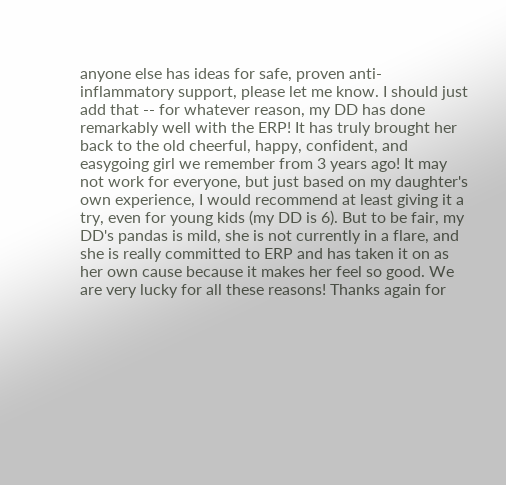anyone else has ideas for safe, proven anti-inflammatory support, please let me know. I should just add that -- for whatever reason, my DD has done remarkably well with the ERP! It has truly brought her back to the old cheerful, happy, confident, and easygoing girl we remember from 3 years ago! It may not work for everyone, but just based on my daughter's own experience, I would recommend at least giving it a try, even for young kids (my DD is 6). But to be fair, my DD's pandas is mild, she is not currently in a flare, and she is really committed to ERP and has taken it on as her own cause because it makes her feel so good. We are very lucky for all these reasons! Thanks again for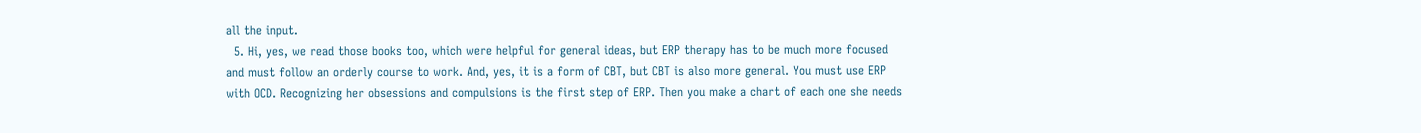all the input.
  5. Hi, yes, we read those books too, which were helpful for general ideas, but ERP therapy has to be much more focused and must follow an orderly course to work. And, yes, it is a form of CBT, but CBT is also more general. You must use ERP with OCD. Recognizing her obsessions and compulsions is the first step of ERP. Then you make a chart of each one she needs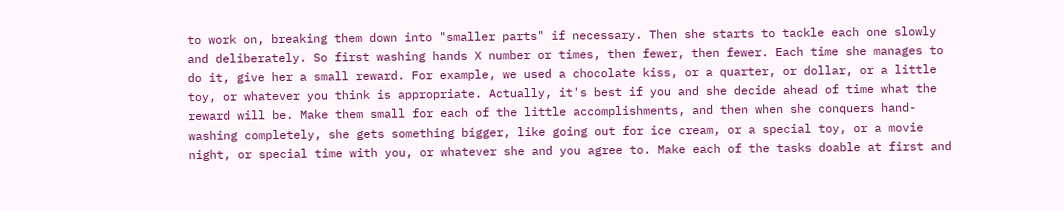to work on, breaking them down into "smaller parts" if necessary. Then she starts to tackle each one slowly and deliberately. So first washing hands X number or times, then fewer, then fewer. Each time she manages to do it, give her a small reward. For example, we used a chocolate kiss, or a quarter, or dollar, or a little toy, or whatever you think is appropriate. Actually, it's best if you and she decide ahead of time what the reward will be. Make them small for each of the little accomplishments, and then when she conquers hand-washing completely, she gets something bigger, like going out for ice cream, or a special toy, or a movie night, or special time with you, or whatever she and you agree to. Make each of the tasks doable at first and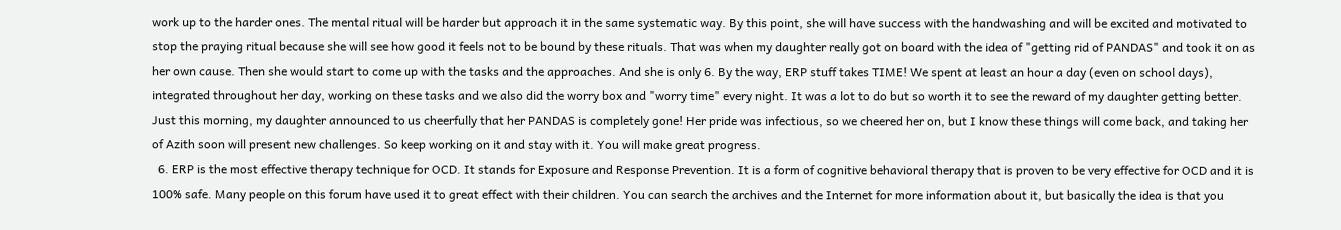work up to the harder ones. The mental ritual will be harder but approach it in the same systematic way. By this point, she will have success with the handwashing and will be excited and motivated to stop the praying ritual because she will see how good it feels not to be bound by these rituals. That was when my daughter really got on board with the idea of "getting rid of PANDAS" and took it on as her own cause. Then she would start to come up with the tasks and the approaches. And she is only 6. By the way, ERP stuff takes TIME! We spent at least an hour a day (even on school days), integrated throughout her day, working on these tasks and we also did the worry box and "worry time" every night. It was a lot to do but so worth it to see the reward of my daughter getting better. Just this morning, my daughter announced to us cheerfully that her PANDAS is completely gone! Her pride was infectious, so we cheered her on, but I know these things will come back, and taking her of Azith soon will present new challenges. So keep working on it and stay with it. You will make great progress.
  6. ERP is the most effective therapy technique for OCD. It stands for Exposure and Response Prevention. It is a form of cognitive behavioral therapy that is proven to be very effective for OCD and it is 100% safe. Many people on this forum have used it to great effect with their children. You can search the archives and the Internet for more information about it, but basically the idea is that you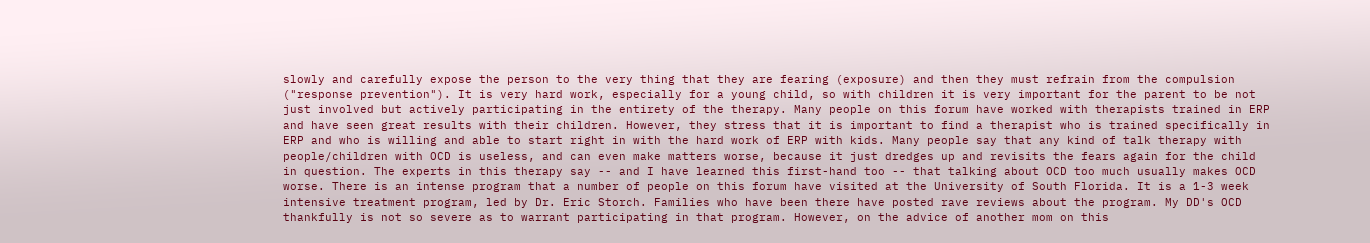slowly and carefully expose the person to the very thing that they are fearing (exposure) and then they must refrain from the compulsion ("response prevention"). It is very hard work, especially for a young child, so with children it is very important for the parent to be not just involved but actively participating in the entirety of the therapy. Many people on this forum have worked with therapists trained in ERP and have seen great results with their children. However, they stress that it is important to find a therapist who is trained specifically in ERP and who is willing and able to start right in with the hard work of ERP with kids. Many people say that any kind of talk therapy with people/children with OCD is useless, and can even make matters worse, because it just dredges up and revisits the fears again for the child in question. The experts in this therapy say -- and I have learned this first-hand too -- that talking about OCD too much usually makes OCD worse. There is an intense program that a number of people on this forum have visited at the University of South Florida. It is a 1-3 week intensive treatment program, led by Dr. Eric Storch. Families who have been there have posted rave reviews about the program. My DD's OCD thankfully is not so severe as to warrant participating in that program. However, on the advice of another mom on this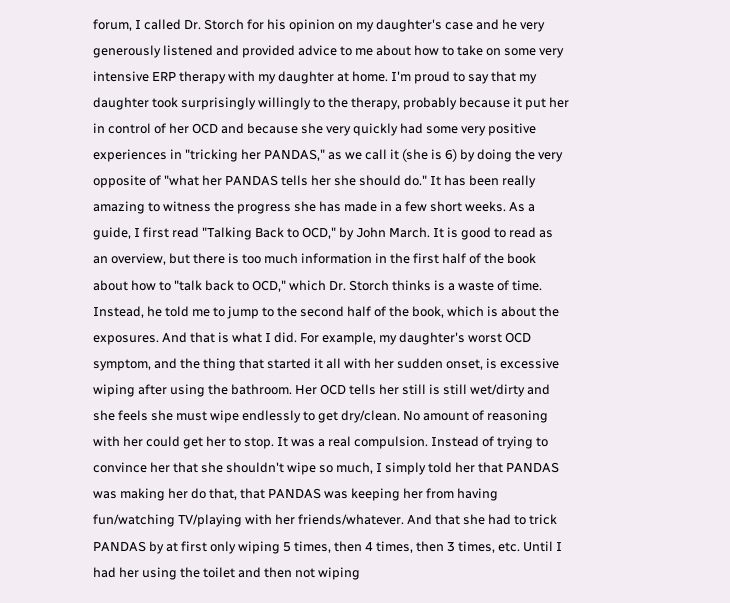forum, I called Dr. Storch for his opinion on my daughter's case and he very generously listened and provided advice to me about how to take on some very intensive ERP therapy with my daughter at home. I'm proud to say that my daughter took surprisingly willingly to the therapy, probably because it put her in control of her OCD and because she very quickly had some very positive experiences in "tricking her PANDAS," as we call it (she is 6) by doing the very opposite of "what her PANDAS tells her she should do." It has been really amazing to witness the progress she has made in a few short weeks. As a guide, I first read "Talking Back to OCD," by John March. It is good to read as an overview, but there is too much information in the first half of the book about how to "talk back to OCD," which Dr. Storch thinks is a waste of time. Instead, he told me to jump to the second half of the book, which is about the exposures. And that is what I did. For example, my daughter's worst OCD symptom, and the thing that started it all with her sudden onset, is excessive wiping after using the bathroom. Her OCD tells her still is still wet/dirty and she feels she must wipe endlessly to get dry/clean. No amount of reasoning with her could get her to stop. It was a real compulsion. Instead of trying to convince her that she shouldn't wipe so much, I simply told her that PANDAS was making her do that, that PANDAS was keeping her from having fun/watching TV/playing with her friends/whatever. And that she had to trick PANDAS by at first only wiping 5 times, then 4 times, then 3 times, etc. Until I had her using the toilet and then not wiping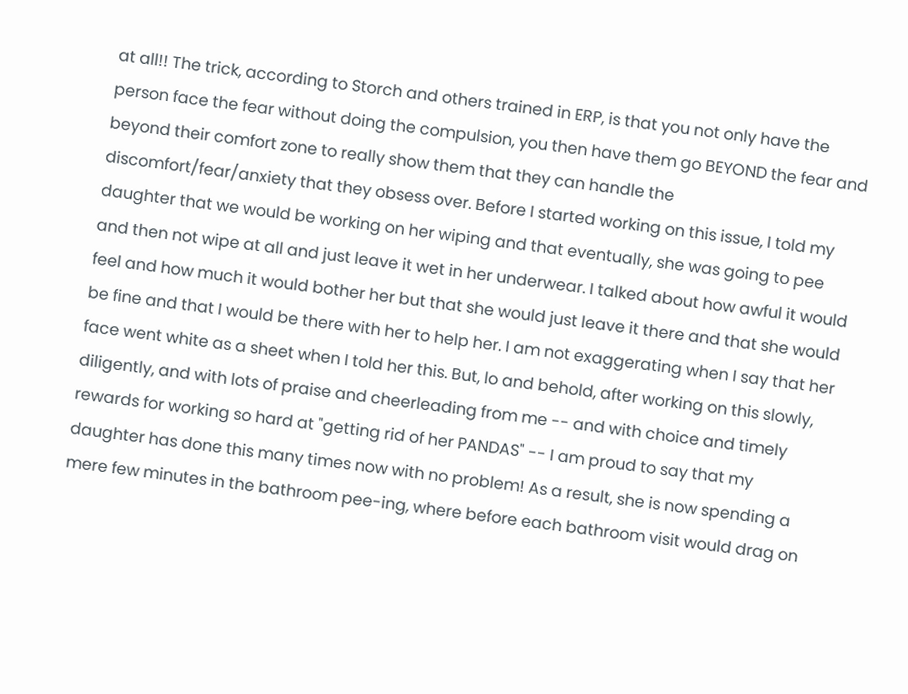at all!! The trick, according to Storch and others trained in ERP, is that you not only have the person face the fear without doing the compulsion, you then have them go BEYOND the fear and beyond their comfort zone to really show them that they can handle the discomfort/fear/anxiety that they obsess over. Before I started working on this issue, I told my daughter that we would be working on her wiping and that eventually, she was going to pee and then not wipe at all and just leave it wet in her underwear. I talked about how awful it would feel and how much it would bother her but that she would just leave it there and that she would be fine and that I would be there with her to help her. I am not exaggerating when I say that her face went white as a sheet when I told her this. But, lo and behold, after working on this slowly, diligently, and with lots of praise and cheerleading from me -- and with choice and timely rewards for working so hard at "getting rid of her PANDAS" -- I am proud to say that my daughter has done this many times now with no problem! As a result, she is now spending a mere few minutes in the bathroom pee-ing, where before each bathroom visit would drag on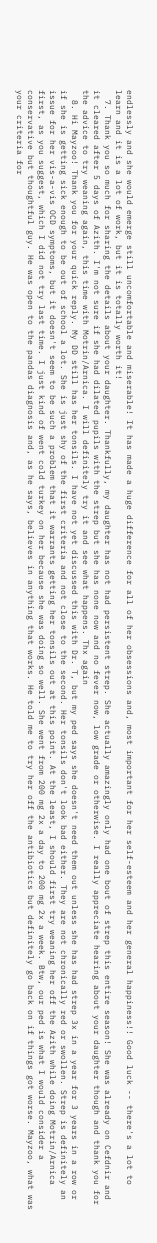endlessly and she would emerge still uncomfortable and miserable! It has made a huge difference for all of her obsessions and, most important for her self-esteem and her general happiness!! Good luck -- there's a lot to learn and it is a lot of work, but it is totally worth it!
  7. Thank you so much for sharing the details about your daughter. Thankfully, my daughter has not had persistent strep. She actually amazingly only had one bout of strep this entire season! She was already on Cefdnir and it cleared after 5 days of Azith. I'm not sure if she had dilated pupils with the strep but she has none now and no fever now, low grade or otherwise. I really appreciate hearing about your daughter though and thank you for the advice to try weaning again, this time with Motrin/Arnica. I will definitely try it and see what happens. Thx again
  8. Hi Mayzoo! Thank you for your quick reply. My DD still has her tonsils. I have not yet discussed this with Dr. T, but my ped says she doesn't need them out unless she has had strep 3x in a year for 3 years in a row or if she is getting sick enough to be out of school a lot. She is just shy of the first criteria and not close to the second. Her tonsils don't look bad either. They are not chronically red or swollen. Strep is definitely an issue for her vis-a-vis OCD symptoms, but it doesn't seem to be such a problem that it warrants getting her tonsils out at this point. At the least, I should first try weaning her off the Azith while doing Motrin/Arnica first, as you suggest, which I did not try last time. I just kind of went cold turkey on her because she was doing so well. She went from 200 mg 2x a day to 200 mg 2x a week. Btw, our ped is what I would consider a conservative but thoughtful guy. He was open to the pandas diagnosis and, as he says, believes in anything that works. He told me to try her off the antibiotics but definitely go back on if things got worse. Mayzoo, what was your criteria for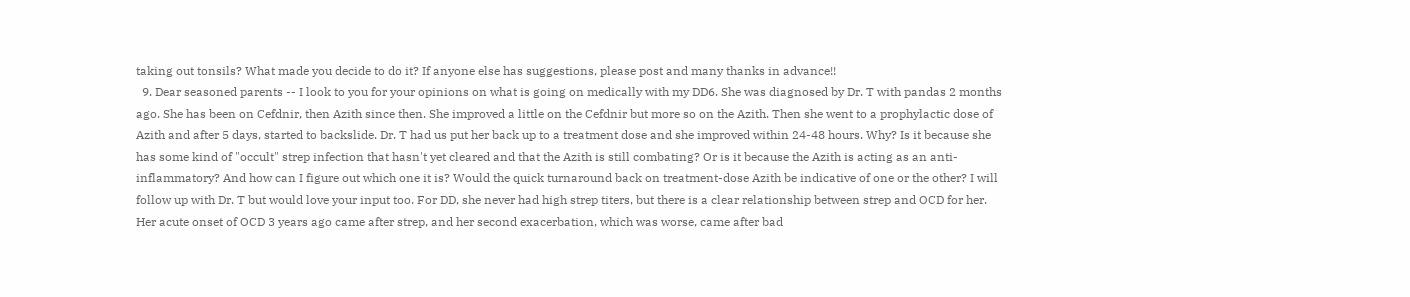taking out tonsils? What made you decide to do it? If anyone else has suggestions, please post and many thanks in advance!!
  9. Dear seasoned parents -- I look to you for your opinions on what is going on medically with my DD6. She was diagnosed by Dr. T with pandas 2 months ago. She has been on Cefdnir, then Azith since then. She improved a little on the Cefdnir but more so on the Azith. Then she went to a prophylactic dose of Azith and after 5 days, started to backslide. Dr. T had us put her back up to a treatment dose and she improved within 24-48 hours. Why? Is it because she has some kind of "occult" strep infection that hasn't yet cleared and that the Azith is still combating? Or is it because the Azith is acting as an anti-inflammatory? And how can I figure out which one it is? Would the quick turnaround back on treatment-dose Azith be indicative of one or the other? I will follow up with Dr. T but would love your input too. For DD, she never had high strep titers, but there is a clear relationship between strep and OCD for her. Her acute onset of OCD 3 years ago came after strep, and her second exacerbation, which was worse, came after bad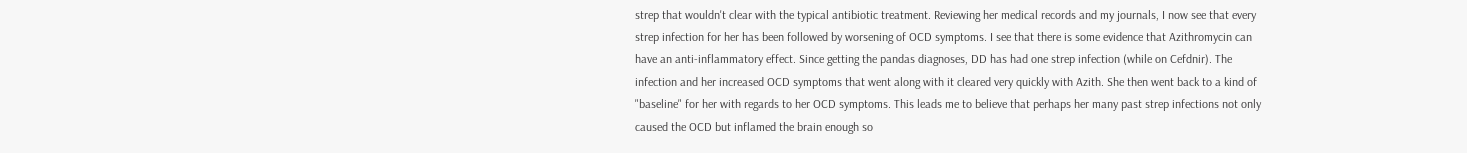strep that wouldn't clear with the typical antibiotic treatment. Reviewing her medical records and my journals, I now see that every strep infection for her has been followed by worsening of OCD symptoms. I see that there is some evidence that Azithromycin can have an anti-inflammatory effect. Since getting the pandas diagnoses, DD has had one strep infection (while on Cefdnir). The infection and her increased OCD symptoms that went along with it cleared very quickly with Azith. She then went back to a kind of "baseline" for her with regards to her OCD symptoms. This leads me to believe that perhaps her many past strep infections not only caused the OCD but inflamed the brain enough so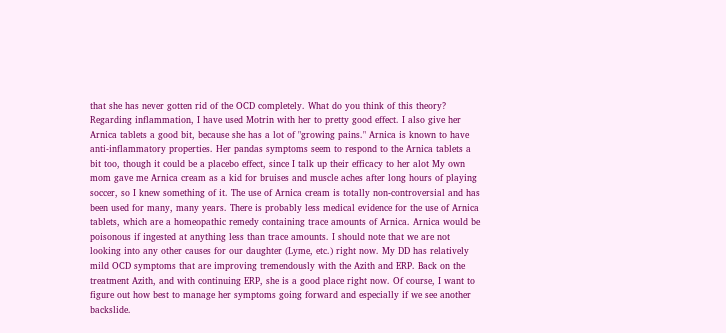that she has never gotten rid of the OCD completely. What do you think of this theory? Regarding inflammation, I have used Motrin with her to pretty good effect. I also give her Arnica tablets a good bit, because she has a lot of "growing pains." Arnica is known to have anti-inflammatory properties. Her pandas symptoms seem to respond to the Arnica tablets a bit too, though it could be a placebo effect, since I talk up their efficacy to her alot My own mom gave me Arnica cream as a kid for bruises and muscle aches after long hours of playing soccer, so I knew something of it. The use of Arnica cream is totally non-controversial and has been used for many, many years. There is probably less medical evidence for the use of Arnica tablets, which are a homeopathic remedy containing trace amounts of Arnica. Arnica would be poisonous if ingested at anything less than trace amounts. I should note that we are not looking into any other causes for our daughter (Lyme, etc.) right now. My DD has relatively mild OCD symptoms that are improving tremendously with the Azith and ERP. Back on the treatment Azith, and with continuing ERP, she is a good place right now. Of course, I want to figure out how best to manage her symptoms going forward and especially if we see another backslide.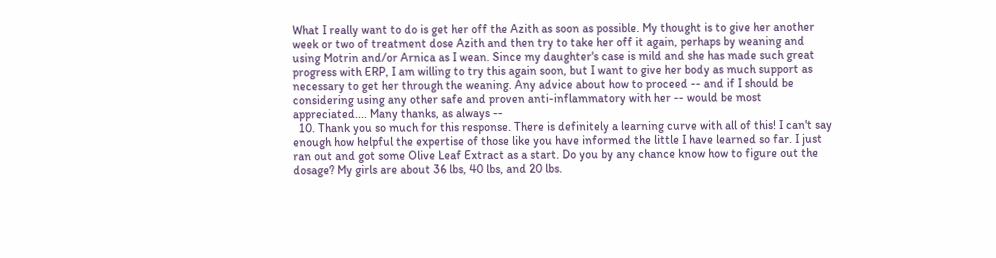What I really want to do is get her off the Azith as soon as possible. My thought is to give her another week or two of treatment dose Azith and then try to take her off it again, perhaps by weaning and using Motrin and/or Arnica as I wean. Since my daughter's case is mild and she has made such great progress with ERP, I am willing to try this again soon, but I want to give her body as much support as necessary to get her through the weaning. Any advice about how to proceed -- and if I should be considering using any other safe and proven anti-inflammatory with her -- would be most appreciated.... Many thanks, as always --
  10. Thank you so much for this response. There is definitely a learning curve with all of this! I can't say enough how helpful the expertise of those like you have informed the little I have learned so far. I just ran out and got some Olive Leaf Extract as a start. Do you by any chance know how to figure out the dosage? My girls are about 36 lbs, 40 lbs, and 20 lbs.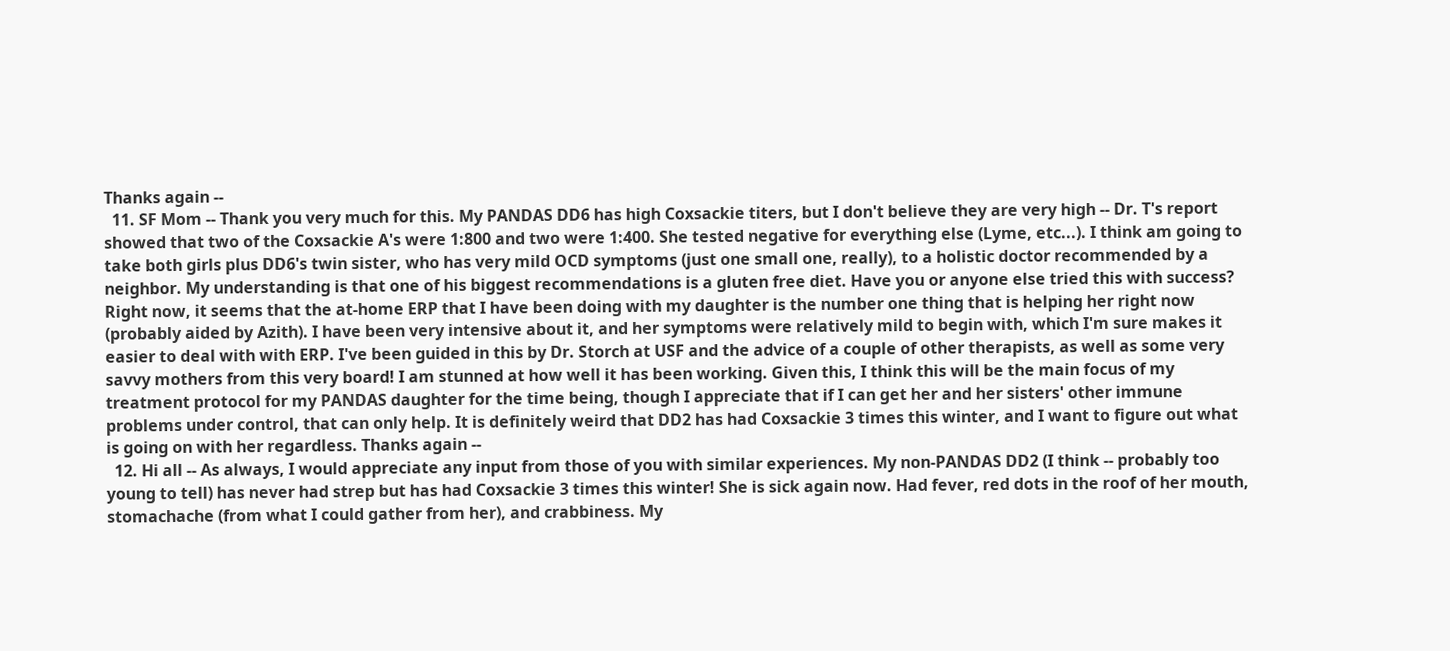Thanks again --
  11. SF Mom -- Thank you very much for this. My PANDAS DD6 has high Coxsackie titers, but I don't believe they are very high -- Dr. T's report showed that two of the Coxsackie A's were 1:800 and two were 1:400. She tested negative for everything else (Lyme, etc...). I think am going to take both girls plus DD6's twin sister, who has very mild OCD symptoms (just one small one, really), to a holistic doctor recommended by a neighbor. My understanding is that one of his biggest recommendations is a gluten free diet. Have you or anyone else tried this with success? Right now, it seems that the at-home ERP that I have been doing with my daughter is the number one thing that is helping her right now (probably aided by Azith). I have been very intensive about it, and her symptoms were relatively mild to begin with, which I'm sure makes it easier to deal with with ERP. I've been guided in this by Dr. Storch at USF and the advice of a couple of other therapists, as well as some very savvy mothers from this very board! I am stunned at how well it has been working. Given this, I think this will be the main focus of my treatment protocol for my PANDAS daughter for the time being, though I appreciate that if I can get her and her sisters' other immune problems under control, that can only help. It is definitely weird that DD2 has had Coxsackie 3 times this winter, and I want to figure out what is going on with her regardless. Thanks again --
  12. Hi all -- As always, I would appreciate any input from those of you with similar experiences. My non-PANDAS DD2 (I think -- probably too young to tell) has never had strep but has had Coxsackie 3 times this winter! She is sick again now. Had fever, red dots in the roof of her mouth, stomachache (from what I could gather from her), and crabbiness. My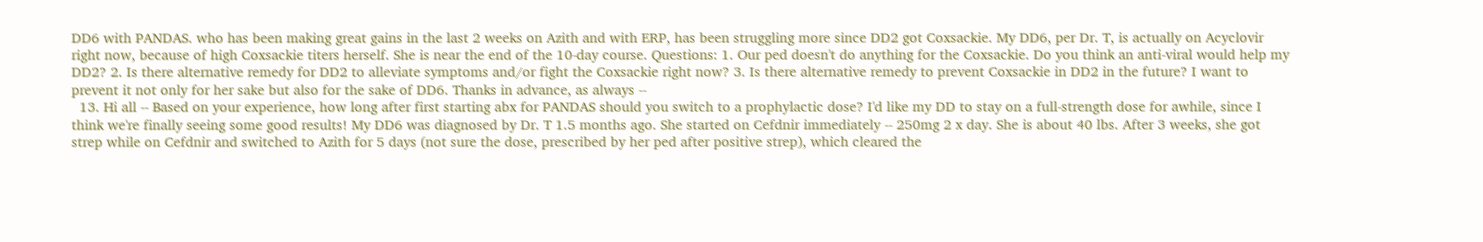DD6 with PANDAS. who has been making great gains in the last 2 weeks on Azith and with ERP, has been struggling more since DD2 got Coxsackie. My DD6, per Dr. T, is actually on Acyclovir right now, because of high Coxsackie titers herself. She is near the end of the 10-day course. Questions: 1. Our ped doesn't do anything for the Coxsackie. Do you think an anti-viral would help my DD2? 2. Is there alternative remedy for DD2 to alleviate symptoms and/or fight the Coxsackie right now? 3. Is there alternative remedy to prevent Coxsackie in DD2 in the future? I want to prevent it not only for her sake but also for the sake of DD6. Thanks in advance, as always --
  13. Hi all -- Based on your experience, how long after first starting abx for PANDAS should you switch to a prophylactic dose? I'd like my DD to stay on a full-strength dose for awhile, since I think we're finally seeing some good results! My DD6 was diagnosed by Dr. T 1.5 months ago. She started on Cefdnir immediately -- 250mg 2 x day. She is about 40 lbs. After 3 weeks, she got strep while on Cefdnir and switched to Azith for 5 days (not sure the dose, prescribed by her ped after positive strep), which cleared the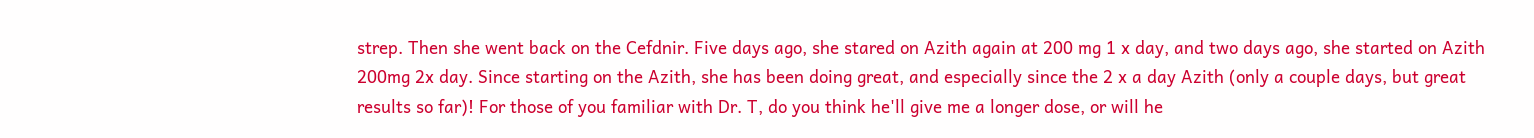strep. Then she went back on the Cefdnir. Five days ago, she stared on Azith again at 200 mg 1 x day, and two days ago, she started on Azith 200mg 2x day. Since starting on the Azith, she has been doing great, and especially since the 2 x a day Azith (only a couple days, but great results so far)! For those of you familiar with Dr. T, do you think he'll give me a longer dose, or will he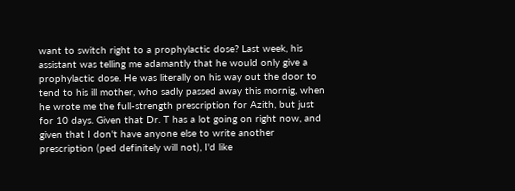want to switch right to a prophylactic dose? Last week, his assistant was telling me adamantly that he would only give a prophylactic dose. He was literally on his way out the door to tend to his ill mother, who sadly passed away this mornig, when he wrote me the full-strength prescription for Azith, but just for 10 days. Given that Dr. T has a lot going on right now, and given that I don't have anyone else to write another prescription (ped definitely will not), I'd like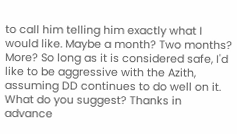to call him telling him exactly what I would like. Maybe a month? Two months? More? So long as it is considered safe, I'd like to be aggressive with the Azith, assuming DD continues to do well on it. What do you suggest? Thanks in advance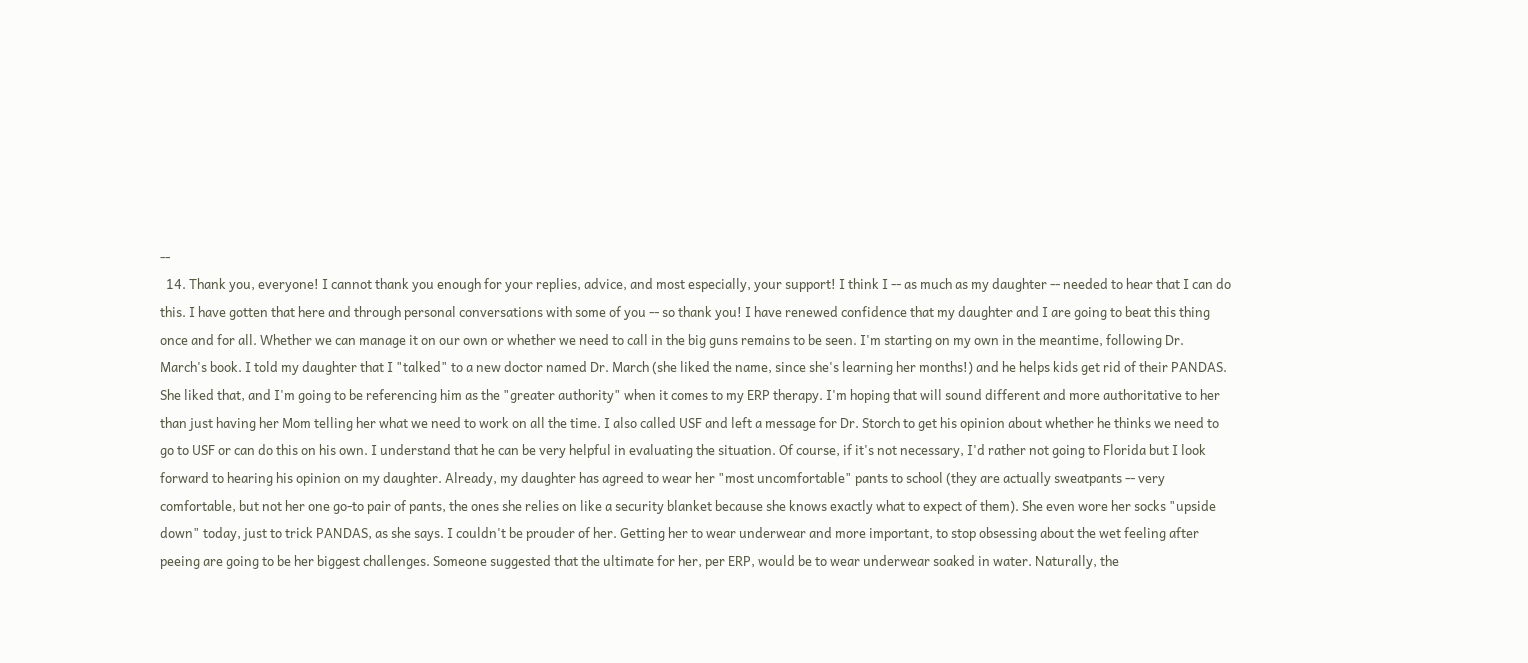--
  14. Thank you, everyone! I cannot thank you enough for your replies, advice, and most especially, your support! I think I -- as much as my daughter -- needed to hear that I can do this. I have gotten that here and through personal conversations with some of you -- so thank you! I have renewed confidence that my daughter and I are going to beat this thing once and for all. Whether we can manage it on our own or whether we need to call in the big guns remains to be seen. I'm starting on my own in the meantime, following Dr. March's book. I told my daughter that I "talked" to a new doctor named Dr. March (she liked the name, since she's learning her months!) and he helps kids get rid of their PANDAS. She liked that, and I'm going to be referencing him as the "greater authority" when it comes to my ERP therapy. I'm hoping that will sound different and more authoritative to her than just having her Mom telling her what we need to work on all the time. I also called USF and left a message for Dr. Storch to get his opinion about whether he thinks we need to go to USF or can do this on his own. I understand that he can be very helpful in evaluating the situation. Of course, if it's not necessary, I'd rather not going to Florida but I look forward to hearing his opinion on my daughter. Already, my daughter has agreed to wear her "most uncomfortable" pants to school (they are actually sweatpants -- very comfortable, but not her one go-to pair of pants, the ones she relies on like a security blanket because she knows exactly what to expect of them). She even wore her socks "upside down" today, just to trick PANDAS, as she says. I couldn't be prouder of her. Getting her to wear underwear and more important, to stop obsessing about the wet feeling after peeing are going to be her biggest challenges. Someone suggested that the ultimate for her, per ERP, would be to wear underwear soaked in water. Naturally, the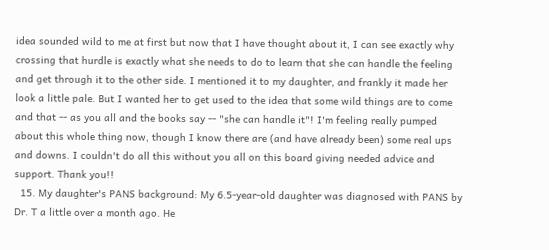idea sounded wild to me at first but now that I have thought about it, I can see exactly why crossing that hurdle is exactly what she needs to do to learn that she can handle the feeling and get through it to the other side. I mentioned it to my daughter, and frankly it made her look a little pale. But I wanted her to get used to the idea that some wild things are to come and that -- as you all and the books say -- "she can handle it"! I'm feeling really pumped about this whole thing now, though I know there are (and have already been) some real ups and downs. I couldn't do all this without you all on this board giving needed advice and support. Thank you!!
  15. My daughter's PANS background: My 6.5-year-old daughter was diagnosed with PANS by Dr. T a little over a month ago. He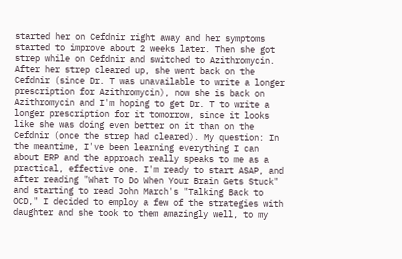started her on Cefdnir right away and her symptoms started to improve about 2 weeks later. Then she got strep while on Cefdnir and switched to Azithromycin. After her strep cleared up, she went back on the Cefdnir (since Dr. T was unavailable to write a longer prescription for Azithromycin), now she is back on Azithromycin and I'm hoping to get Dr. T to write a longer prescription for it tomorrow, since it looks like she was doing even better on it than on the Cefdnir (once the strep had cleared). My question: In the meantime, I've been learning everything I can about ERP and the approach really speaks to me as a practical, effective one. I'm ready to start ASAP, and after reading "What To Do When Your Brain Gets Stuck" and starting to read John March's "Talking Back to OCD," I decided to employ a few of the strategies with daughter and she took to them amazingly well, to my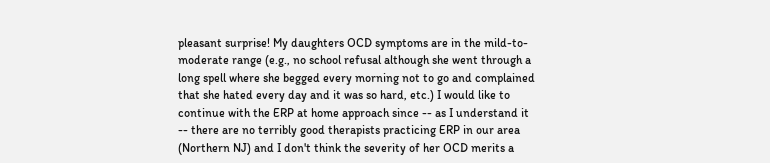pleasant surprise! My daughters OCD symptoms are in the mild-to-moderate range (e.g., no school refusal although she went through a long spell where she begged every morning not to go and complained that she hated every day and it was so hard, etc.) I would like to continue with the ERP at home approach since -- as I understand it -- there are no terribly good therapists practicing ERP in our area (Northern NJ) and I don't think the severity of her OCD merits a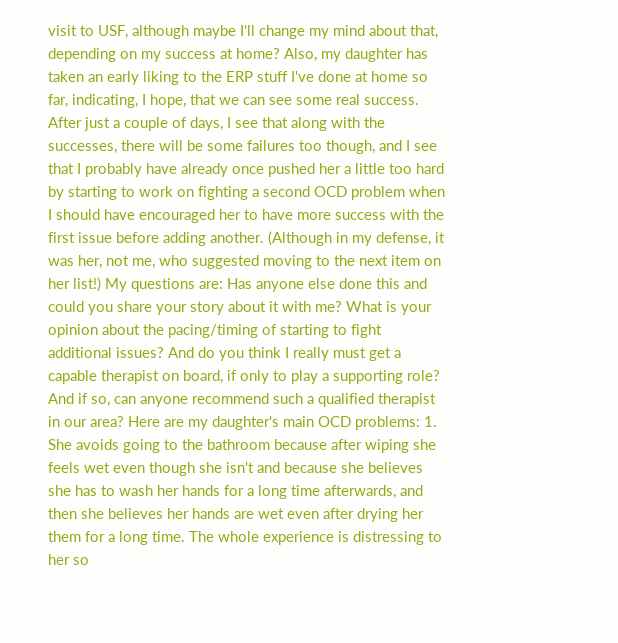visit to USF, although maybe I'll change my mind about that, depending on my success at home? Also, my daughter has taken an early liking to the ERP stuff I've done at home so far, indicating, I hope, that we can see some real success. After just a couple of days, I see that along with the successes, there will be some failures too though, and I see that I probably have already once pushed her a little too hard by starting to work on fighting a second OCD problem when I should have encouraged her to have more success with the first issue before adding another. (Although in my defense, it was her, not me, who suggested moving to the next item on her list!) My questions are: Has anyone else done this and could you share your story about it with me? What is your opinion about the pacing/timing of starting to fight additional issues? And do you think I really must get a capable therapist on board, if only to play a supporting role? And if so, can anyone recommend such a qualified therapist in our area? Here are my daughter's main OCD problems: 1. She avoids going to the bathroom because after wiping she feels wet even though she isn't and because she believes she has to wash her hands for a long time afterwards, and then she believes her hands are wet even after drying her them for a long time. The whole experience is distressing to her so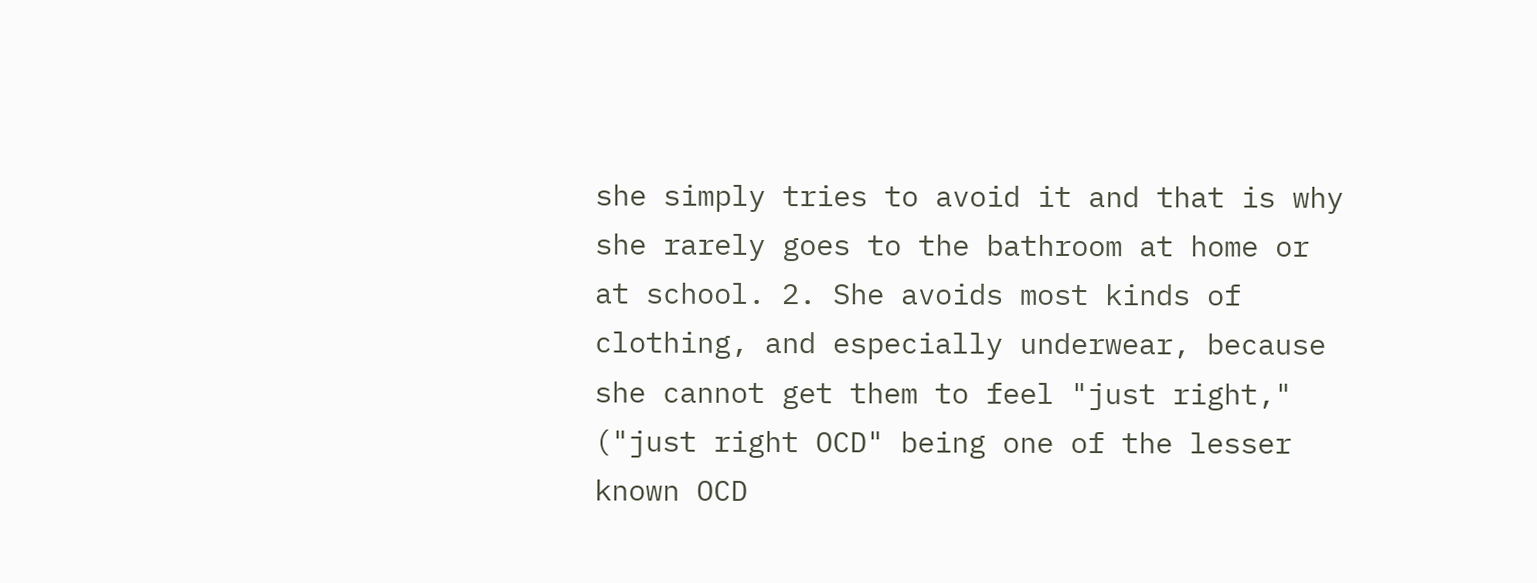she simply tries to avoid it and that is why she rarely goes to the bathroom at home or at school. 2. She avoids most kinds of clothing, and especially underwear, because she cannot get them to feel "just right," ("just right OCD" being one of the lesser known OCD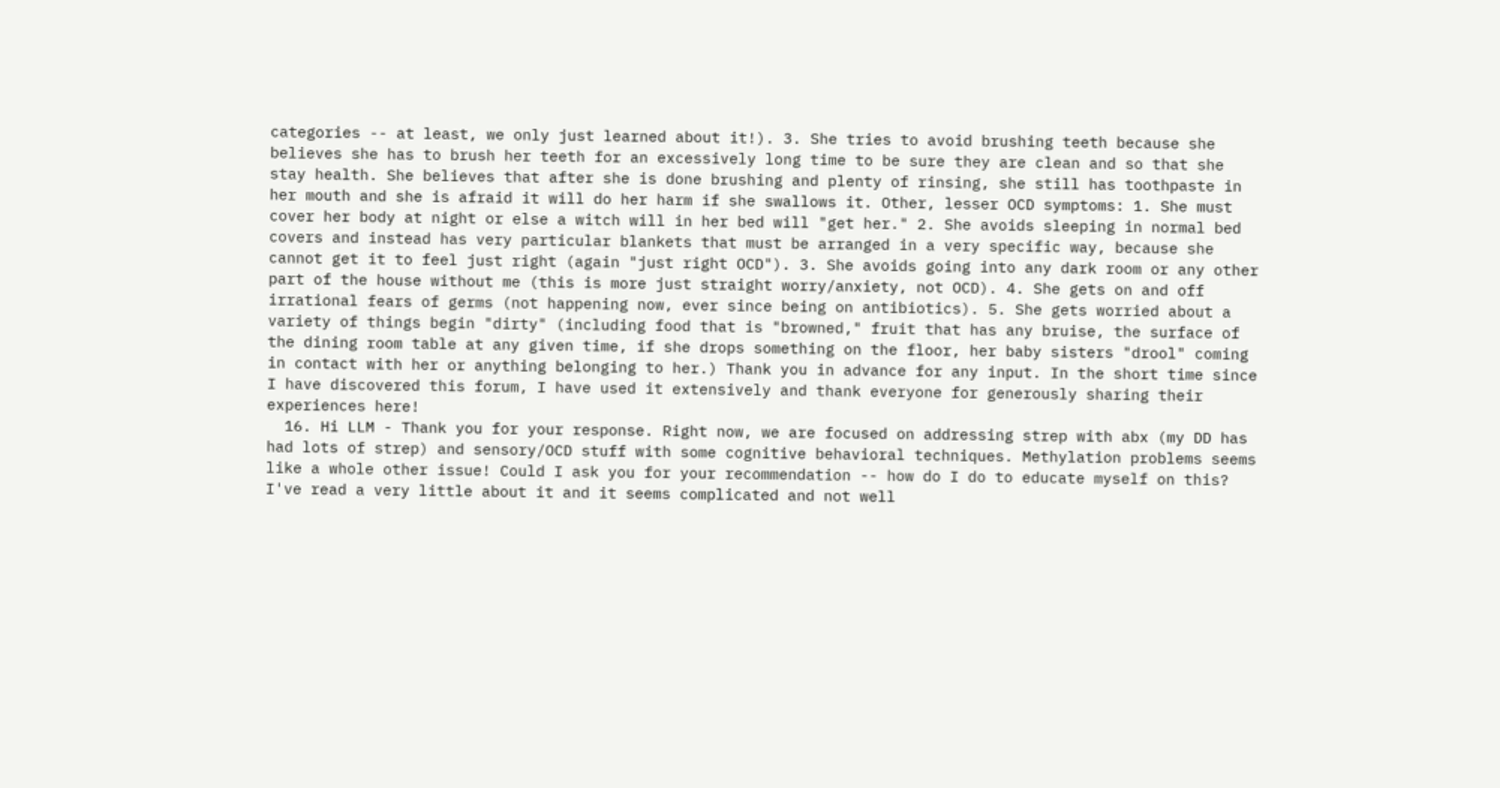categories -- at least, we only just learned about it!). 3. She tries to avoid brushing teeth because she believes she has to brush her teeth for an excessively long time to be sure they are clean and so that she stay health. She believes that after she is done brushing and plenty of rinsing, she still has toothpaste in her mouth and she is afraid it will do her harm if she swallows it. Other, lesser OCD symptoms: 1. She must cover her body at night or else a witch will in her bed will "get her." 2. She avoids sleeping in normal bed covers and instead has very particular blankets that must be arranged in a very specific way, because she cannot get it to feel just right (again "just right OCD"). 3. She avoids going into any dark room or any other part of the house without me (this is more just straight worry/anxiety, not OCD). 4. She gets on and off irrational fears of germs (not happening now, ever since being on antibiotics). 5. She gets worried about a variety of things begin "dirty" (including food that is "browned," fruit that has any bruise, the surface of the dining room table at any given time, if she drops something on the floor, her baby sisters "drool" coming in contact with her or anything belonging to her.) Thank you in advance for any input. In the short time since I have discovered this forum, I have used it extensively and thank everyone for generously sharing their experiences here!
  16. Hi LLM - Thank you for your response. Right now, we are focused on addressing strep with abx (my DD has had lots of strep) and sensory/OCD stuff with some cognitive behavioral techniques. Methylation problems seems like a whole other issue! Could I ask you for your recommendation -- how do I do to educate myself on this? I've read a very little about it and it seems complicated and not well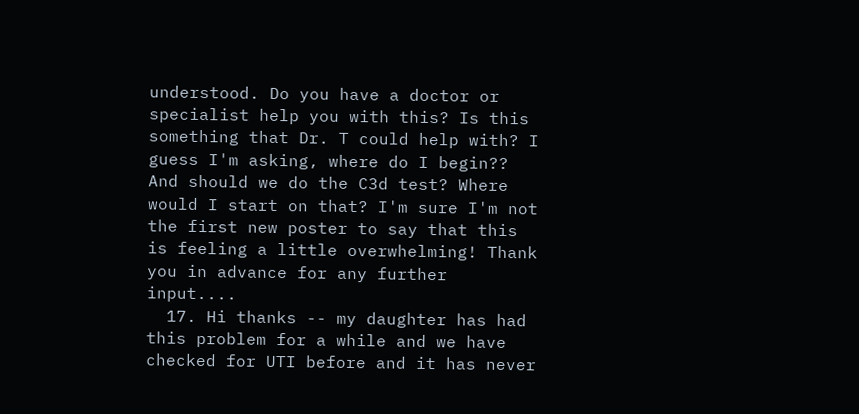understood. Do you have a doctor or specialist help you with this? Is this something that Dr. T could help with? I guess I'm asking, where do I begin?? And should we do the C3d test? Where would I start on that? I'm sure I'm not the first new poster to say that this is feeling a little overwhelming! Thank you in advance for any further input....
  17. Hi thanks -- my daughter has had this problem for a while and we have checked for UTI before and it has never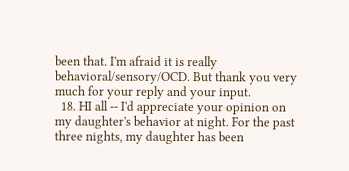been that. I'm afraid it is really behavioral/sensory/OCD. But thank you very much for your reply and your input.
  18. HI all -- I'd appreciate your opinion on my daughter's behavior at night. For the past three nights, my daughter has been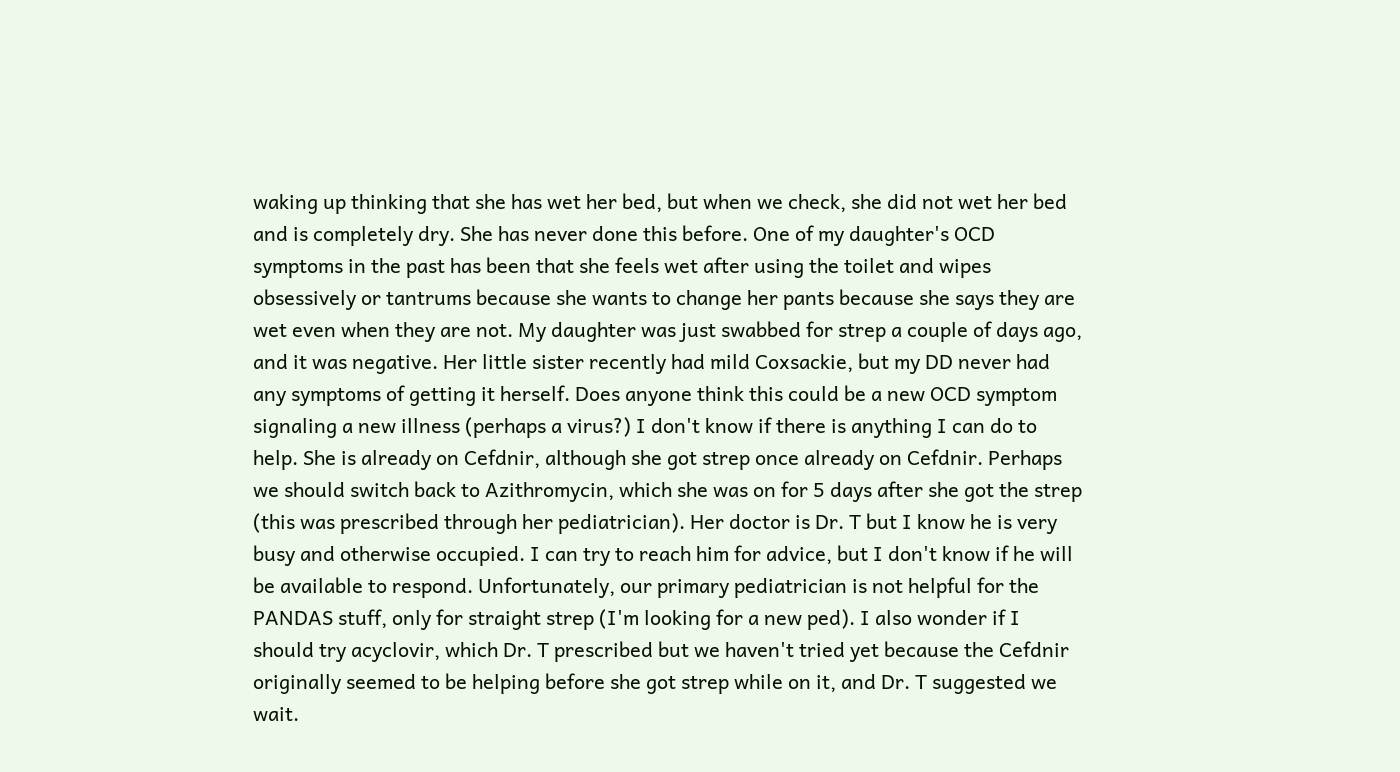waking up thinking that she has wet her bed, but when we check, she did not wet her bed and is completely dry. She has never done this before. One of my daughter's OCD symptoms in the past has been that she feels wet after using the toilet and wipes obsessively or tantrums because she wants to change her pants because she says they are wet even when they are not. My daughter was just swabbed for strep a couple of days ago, and it was negative. Her little sister recently had mild Coxsackie, but my DD never had any symptoms of getting it herself. Does anyone think this could be a new OCD symptom signaling a new illness (perhaps a virus?) I don't know if there is anything I can do to help. She is already on Cefdnir, although she got strep once already on Cefdnir. Perhaps we should switch back to Azithromycin, which she was on for 5 days after she got the strep (this was prescribed through her pediatrician). Her doctor is Dr. T but I know he is very busy and otherwise occupied. I can try to reach him for advice, but I don't know if he will be available to respond. Unfortunately, our primary pediatrician is not helpful for the PANDAS stuff, only for straight strep (I'm looking for a new ped). I also wonder if I should try acyclovir, which Dr. T prescribed but we haven't tried yet because the Cefdnir originally seemed to be helping before she got strep while on it, and Dr. T suggested we wait.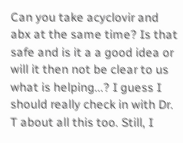Can you take acyclovir and abx at the same time? Is that safe and is it a a good idea or will it then not be clear to us what is helping...? I guess I should really check in with Dr. T about all this too. Still, I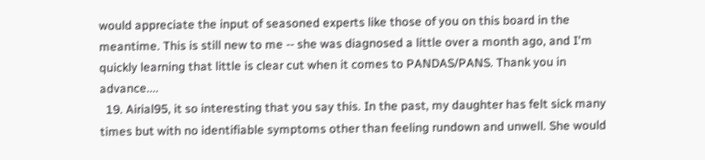would appreciate the input of seasoned experts like those of you on this board in the meantime. This is still new to me -- she was diagnosed a little over a month ago, and I'm quickly learning that little is clear cut when it comes to PANDAS/PANS. Thank you in advance....
  19. Airial95, it so interesting that you say this. In the past, my daughter has felt sick many times but with no identifiable symptoms other than feeling rundown and unwell. She would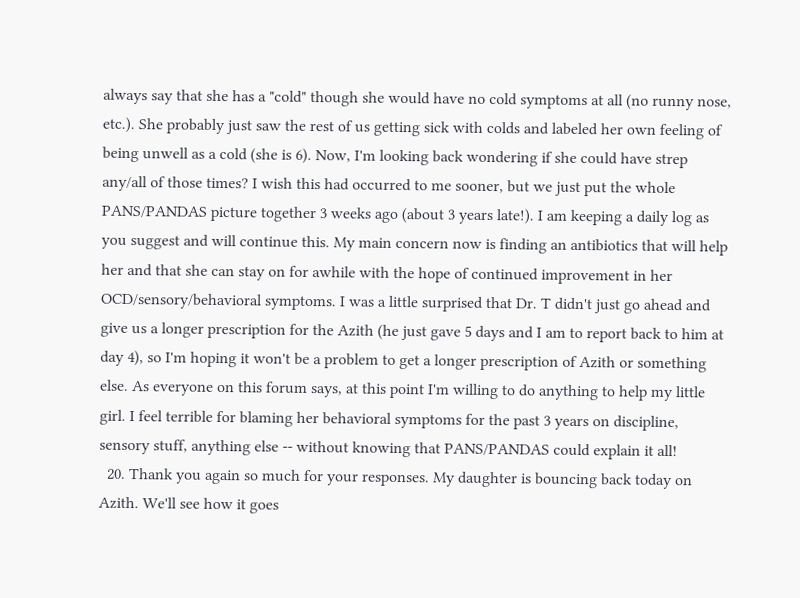always say that she has a "cold" though she would have no cold symptoms at all (no runny nose, etc.). She probably just saw the rest of us getting sick with colds and labeled her own feeling of being unwell as a cold (she is 6). Now, I'm looking back wondering if she could have strep any/all of those times? I wish this had occurred to me sooner, but we just put the whole PANS/PANDAS picture together 3 weeks ago (about 3 years late!). I am keeping a daily log as you suggest and will continue this. My main concern now is finding an antibiotics that will help her and that she can stay on for awhile with the hope of continued improvement in her OCD/sensory/behavioral symptoms. I was a little surprised that Dr. T didn't just go ahead and give us a longer prescription for the Azith (he just gave 5 days and I am to report back to him at day 4), so I'm hoping it won't be a problem to get a longer prescription of Azith or something else. As everyone on this forum says, at this point I'm willing to do anything to help my little girl. I feel terrible for blaming her behavioral symptoms for the past 3 years on discipline, sensory stuff, anything else -- without knowing that PANS/PANDAS could explain it all!
  20. Thank you again so much for your responses. My daughter is bouncing back today on Azith. We'll see how it goes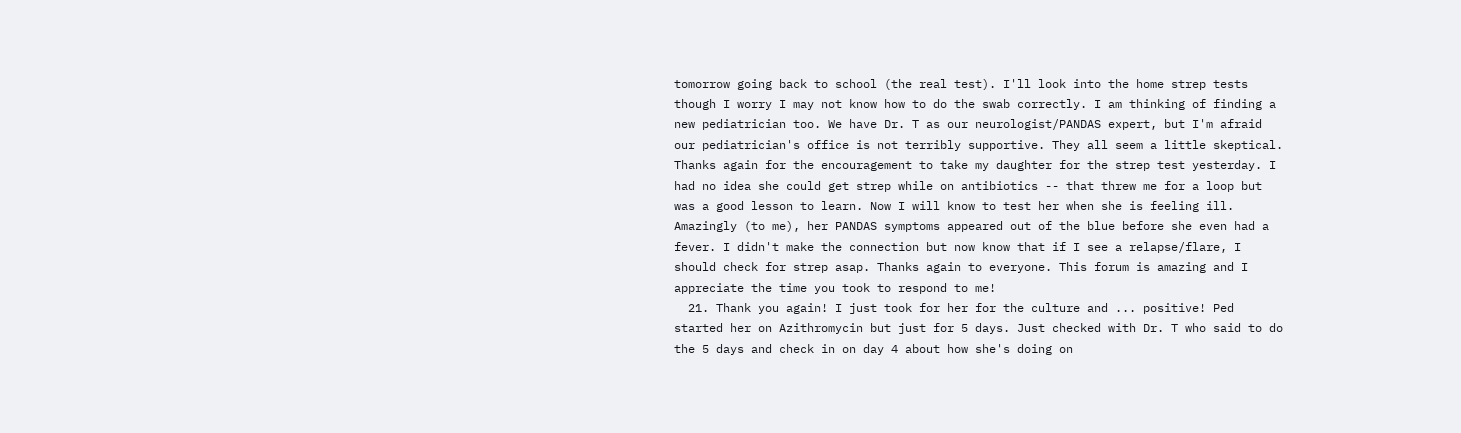tomorrow going back to school (the real test). I'll look into the home strep tests though I worry I may not know how to do the swab correctly. I am thinking of finding a new pediatrician too. We have Dr. T as our neurologist/PANDAS expert, but I'm afraid our pediatrician's office is not terribly supportive. They all seem a little skeptical. Thanks again for the encouragement to take my daughter for the strep test yesterday. I had no idea she could get strep while on antibiotics -- that threw me for a loop but was a good lesson to learn. Now I will know to test her when she is feeling ill. Amazingly (to me), her PANDAS symptoms appeared out of the blue before she even had a fever. I didn't make the connection but now know that if I see a relapse/flare, I should check for strep asap. Thanks again to everyone. This forum is amazing and I appreciate the time you took to respond to me!
  21. Thank you again! I just took for her for the culture and ... positive! Ped started her on Azithromycin but just for 5 days. Just checked with Dr. T who said to do the 5 days and check in on day 4 about how she's doing on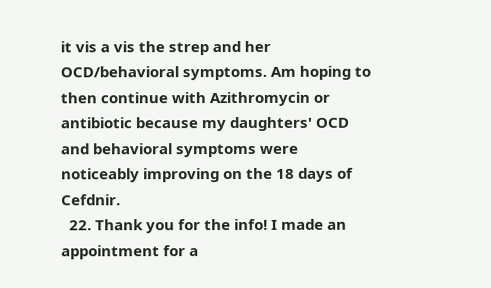it vis a vis the strep and her OCD/behavioral symptoms. Am hoping to then continue with Azithromycin or antibiotic because my daughters' OCD and behavioral symptoms were noticeably improving on the 18 days of Cefdnir.
  22. Thank you for the info! I made an appointment for a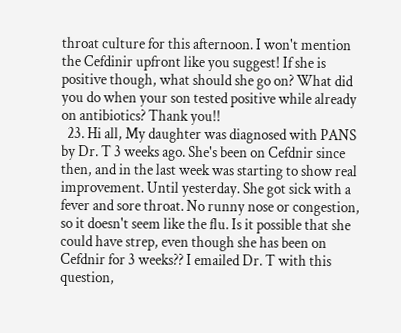throat culture for this afternoon. I won't mention the Cefdinir upfront like you suggest! If she is positive though, what should she go on? What did you do when your son tested positive while already on antibiotics? Thank you!!
  23. Hi all, My daughter was diagnosed with PANS by Dr. T 3 weeks ago. She's been on Cefdnir since then, and in the last week was starting to show real improvement. Until yesterday. She got sick with a fever and sore throat. No runny nose or congestion, so it doesn't seem like the flu. Is it possible that she could have strep, even though she has been on Cefdnir for 3 weeks?? I emailed Dr. T with this question,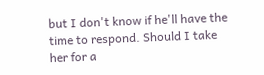but I don't know if he'll have the time to respond. Should I take her for a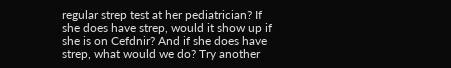regular strep test at her pediatrician? If she does have strep, would it show up if she is on Cefdnir? And if she does have strep, what would we do? Try another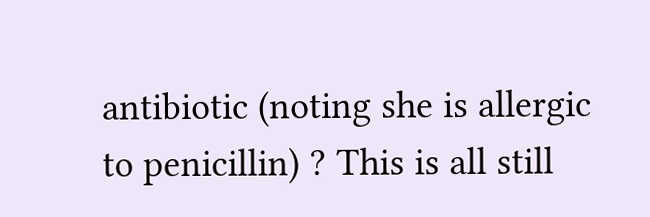antibiotic (noting she is allergic to penicillin) ? This is all still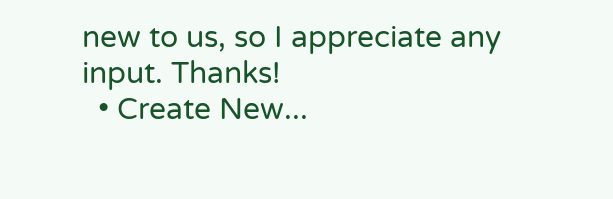new to us, so I appreciate any input. Thanks!
  • Create New...